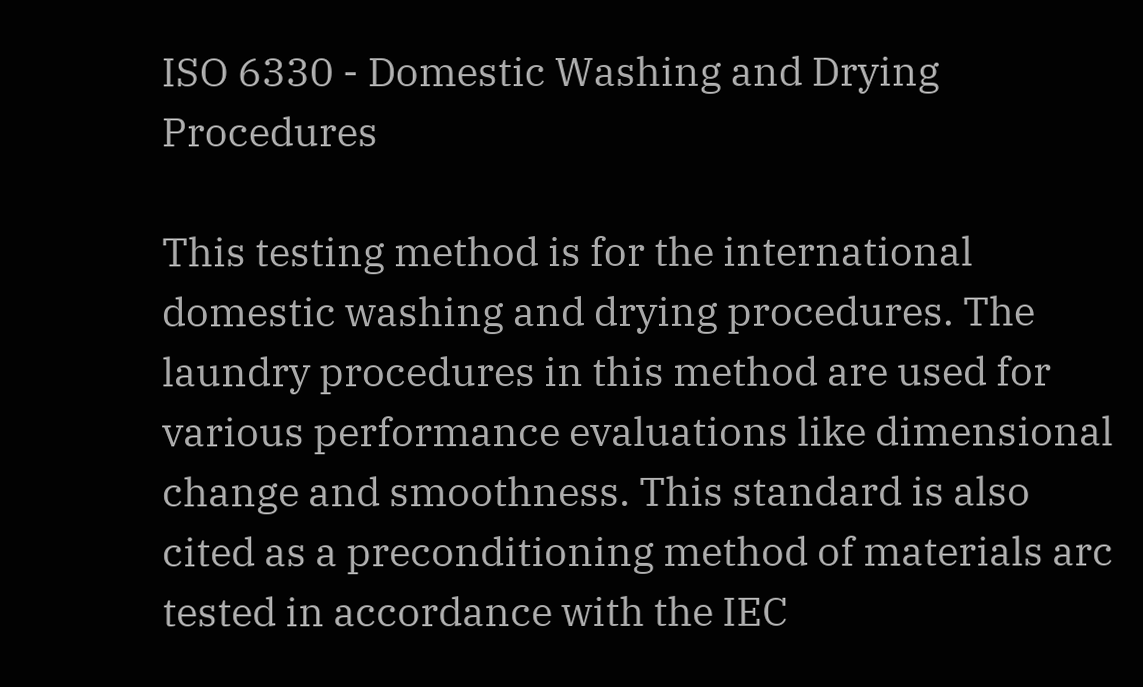ISO 6330 - Domestic Washing and Drying Procedures

This testing method is for the international domestic washing and drying procedures. The laundry procedures in this method are used for various performance evaluations like dimensional change and smoothness. This standard is also cited as a preconditioning method of materials arc tested in accordance with the IEC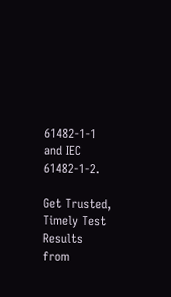61482-1-1 and IEC 61482-1-2.

Get Trusted, Timely Test Results from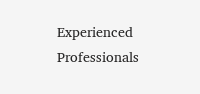Experienced Professionals